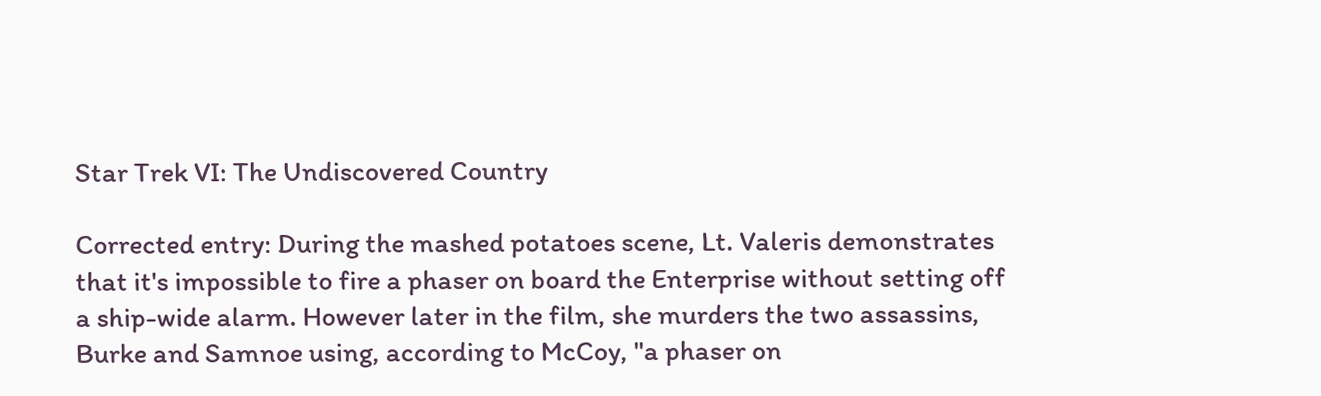Star Trek VI: The Undiscovered Country

Corrected entry: During the mashed potatoes scene, Lt. Valeris demonstrates that it's impossible to fire a phaser on board the Enterprise without setting off a ship-wide alarm. However later in the film, she murders the two assassins, Burke and Samnoe using, according to McCoy, "a phaser on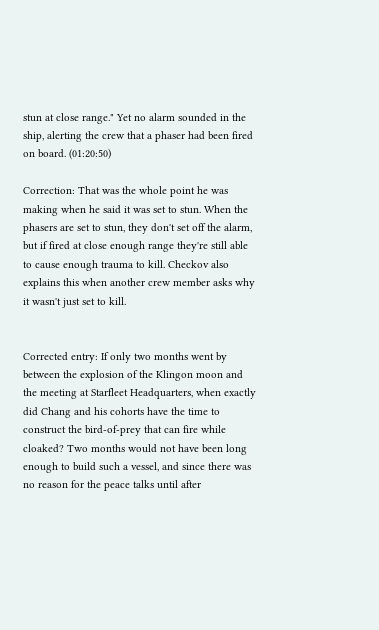stun at close range." Yet no alarm sounded in the ship, alerting the crew that a phaser had been fired on board. (01:20:50)

Correction: That was the whole point he was making when he said it was set to stun. When the phasers are set to stun, they don't set off the alarm, but if fired at close enough range they're still able to cause enough trauma to kill. Checkov also explains this when another crew member asks why it wasn't just set to kill.


Corrected entry: If only two months went by between the explosion of the Klingon moon and the meeting at Starfleet Headquarters, when exactly did Chang and his cohorts have the time to construct the bird-of-prey that can fire while cloaked? Two months would not have been long enough to build such a vessel, and since there was no reason for the peace talks until after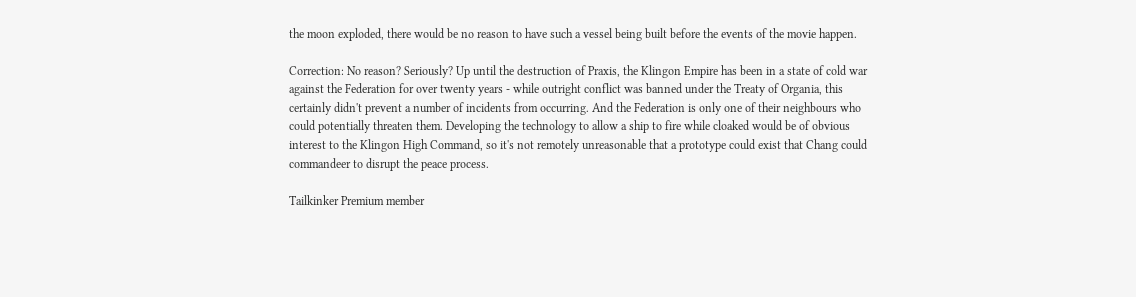the moon exploded, there would be no reason to have such a vessel being built before the events of the movie happen.

Correction: No reason? Seriously? Up until the destruction of Praxis, the Klingon Empire has been in a state of cold war against the Federation for over twenty years - while outright conflict was banned under the Treaty of Organia, this certainly didn't prevent a number of incidents from occurring. And the Federation is only one of their neighbours who could potentially threaten them. Developing the technology to allow a ship to fire while cloaked would be of obvious interest to the Klingon High Command, so it's not remotely unreasonable that a prototype could exist that Chang could commandeer to disrupt the peace process.

Tailkinker Premium member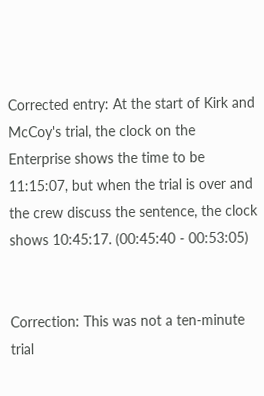Corrected entry: At the start of Kirk and McCoy's trial, the clock on the Enterprise shows the time to be 11:15:07, but when the trial is over and the crew discuss the sentence, the clock shows 10:45:17. (00:45:40 - 00:53:05)


Correction: This was not a ten-minute trial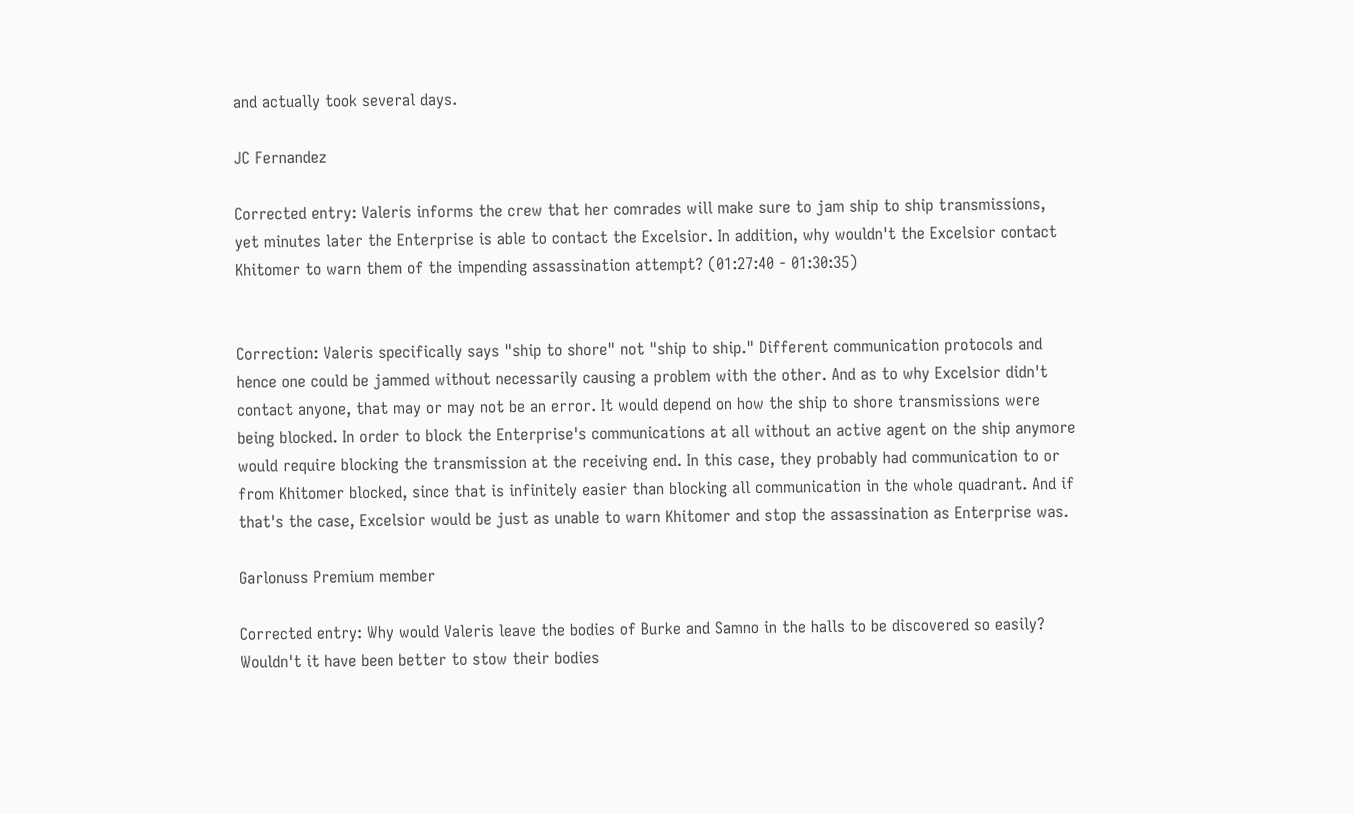and actually took several days.

JC Fernandez

Corrected entry: Valeris informs the crew that her comrades will make sure to jam ship to ship transmissions, yet minutes later the Enterprise is able to contact the Excelsior. In addition, why wouldn't the Excelsior contact Khitomer to warn them of the impending assassination attempt? (01:27:40 - 01:30:35)


Correction: Valeris specifically says "ship to shore" not "ship to ship." Different communication protocols and hence one could be jammed without necessarily causing a problem with the other. And as to why Excelsior didn't contact anyone, that may or may not be an error. It would depend on how the ship to shore transmissions were being blocked. In order to block the Enterprise's communications at all without an active agent on the ship anymore would require blocking the transmission at the receiving end. In this case, they probably had communication to or from Khitomer blocked, since that is infinitely easier than blocking all communication in the whole quadrant. And if that's the case, Excelsior would be just as unable to warn Khitomer and stop the assassination as Enterprise was.

Garlonuss Premium member

Corrected entry: Why would Valeris leave the bodies of Burke and Samno in the halls to be discovered so easily? Wouldn't it have been better to stow their bodies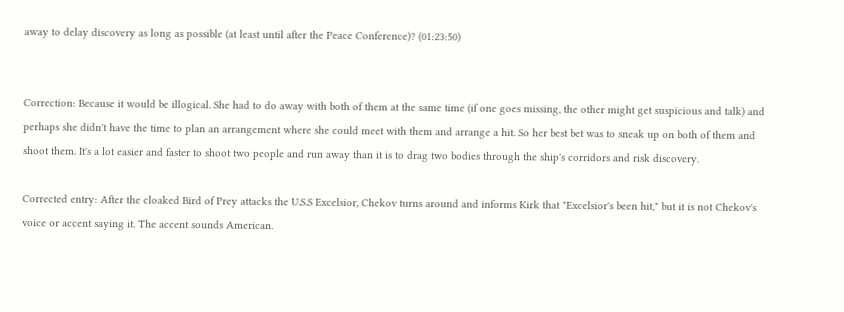away to delay discovery as long as possible (at least until after the Peace Conference)? (01:23:50)


Correction: Because it would be illogical. She had to do away with both of them at the same time (if one goes missing, the other might get suspicious and talk) and perhaps she didn't have the time to plan an arrangement where she could meet with them and arrange a hit. So her best bet was to sneak up on both of them and shoot them. It's a lot easier and faster to shoot two people and run away than it is to drag two bodies through the ship's corridors and risk discovery.

Corrected entry: After the cloaked Bird of Prey attacks the U.S.S Excelsior, Chekov turns around and informs Kirk that "Excelsior's been hit," but it is not Chekov's voice or accent saying it. The accent sounds American.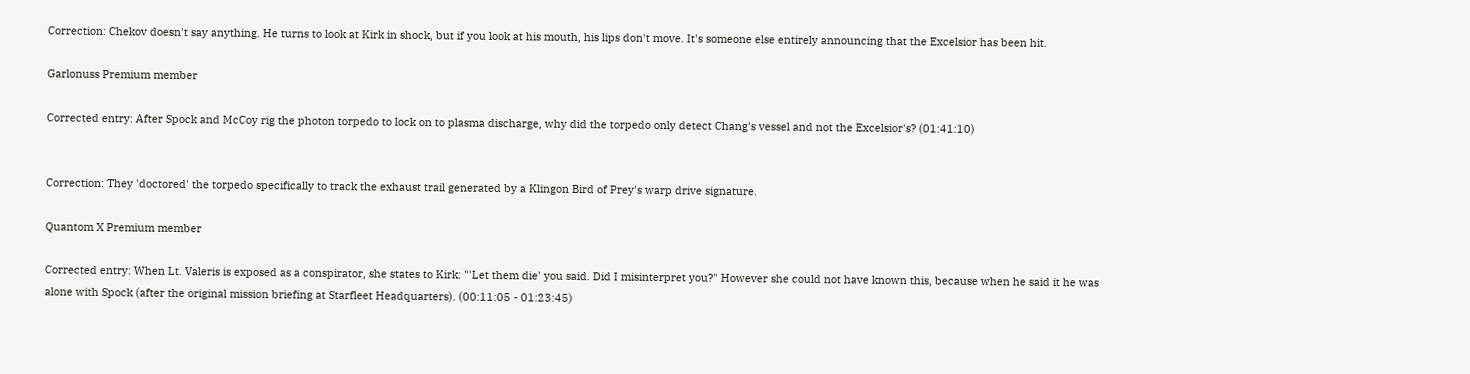Correction: Chekov doesn't say anything. He turns to look at Kirk in shock, but if you look at his mouth, his lips don't move. It's someone else entirely announcing that the Excelsior has been hit.

Garlonuss Premium member

Corrected entry: After Spock and McCoy rig the photon torpedo to lock on to plasma discharge, why did the torpedo only detect Chang's vessel and not the Excelsior's? (01:41:10)


Correction: They 'doctored' the torpedo specifically to track the exhaust trail generated by a Klingon Bird of Prey's warp drive signature.

Quantom X Premium member

Corrected entry: When Lt. Valeris is exposed as a conspirator, she states to Kirk: "'Let them die' you said. Did I misinterpret you?" However she could not have known this, because when he said it he was alone with Spock (after the original mission briefing at Starfleet Headquarters). (00:11:05 - 01:23:45)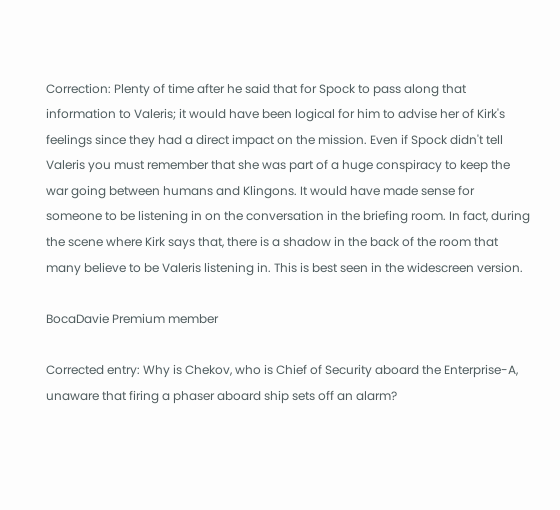Correction: Plenty of time after he said that for Spock to pass along that information to Valeris; it would have been logical for him to advise her of Kirk's feelings since they had a direct impact on the mission. Even if Spock didn't tell Valeris you must remember that she was part of a huge conspiracy to keep the war going between humans and Klingons. It would have made sense for someone to be listening in on the conversation in the briefing room. In fact, during the scene where Kirk says that, there is a shadow in the back of the room that many believe to be Valeris listening in. This is best seen in the widescreen version.

BocaDavie Premium member

Corrected entry: Why is Chekov, who is Chief of Security aboard the Enterprise-A, unaware that firing a phaser aboard ship sets off an alarm?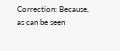Correction: Because, as can be seen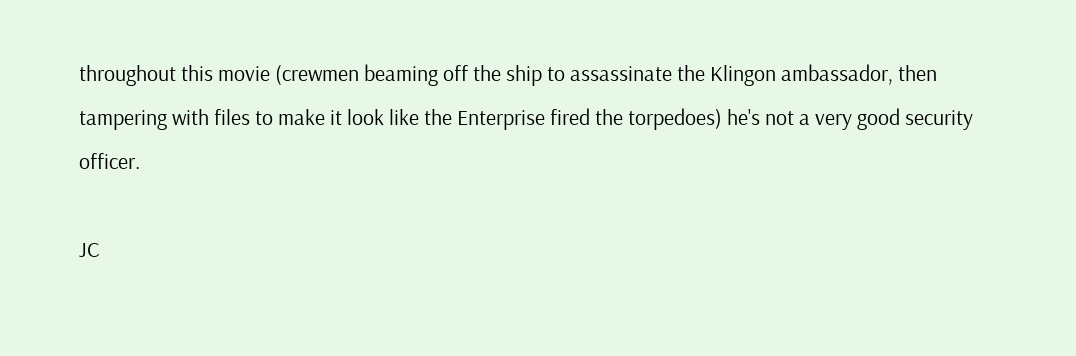throughout this movie (crewmen beaming off the ship to assassinate the Klingon ambassador, then tampering with files to make it look like the Enterprise fired the torpedoes) he's not a very good security officer.

JC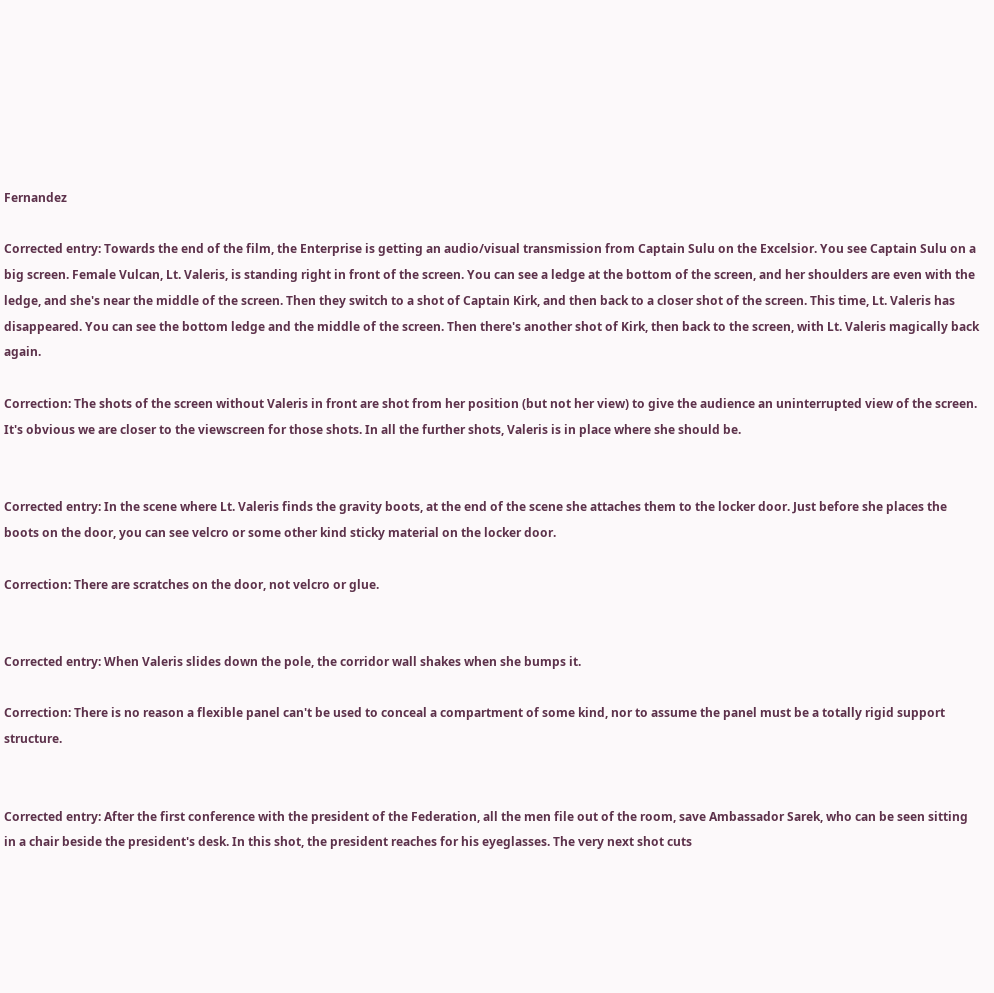Fernandez

Corrected entry: Towards the end of the film, the Enterprise is getting an audio/visual transmission from Captain Sulu on the Excelsior. You see Captain Sulu on a big screen. Female Vulcan, Lt. Valeris, is standing right in front of the screen. You can see a ledge at the bottom of the screen, and her shoulders are even with the ledge, and she's near the middle of the screen. Then they switch to a shot of Captain Kirk, and then back to a closer shot of the screen. This time, Lt. Valeris has disappeared. You can see the bottom ledge and the middle of the screen. Then there's another shot of Kirk, then back to the screen, with Lt. Valeris magically back again.

Correction: The shots of the screen without Valeris in front are shot from her position (but not her view) to give the audience an uninterrupted view of the screen. It's obvious we are closer to the viewscreen for those shots. In all the further shots, Valeris is in place where she should be.


Corrected entry: In the scene where Lt. Valeris finds the gravity boots, at the end of the scene she attaches them to the locker door. Just before she places the boots on the door, you can see velcro or some other kind sticky material on the locker door.

Correction: There are scratches on the door, not velcro or glue.


Corrected entry: When Valeris slides down the pole, the corridor wall shakes when she bumps it.

Correction: There is no reason a flexible panel can't be used to conceal a compartment of some kind, nor to assume the panel must be a totally rigid support structure.


Corrected entry: After the first conference with the president of the Federation, all the men file out of the room, save Ambassador Sarek, who can be seen sitting in a chair beside the president's desk. In this shot, the president reaches for his eyeglasses. The very next shot cuts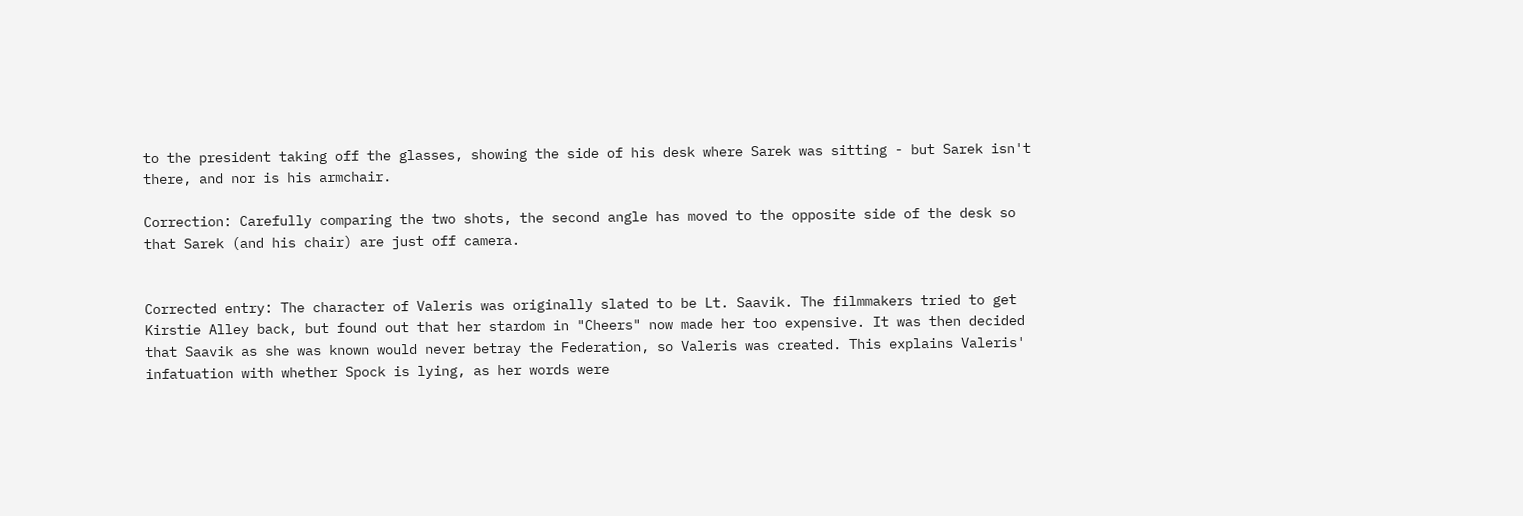to the president taking off the glasses, showing the side of his desk where Sarek was sitting - but Sarek isn't there, and nor is his armchair.

Correction: Carefully comparing the two shots, the second angle has moved to the opposite side of the desk so that Sarek (and his chair) are just off camera.


Corrected entry: The character of Valeris was originally slated to be Lt. Saavik. The filmmakers tried to get Kirstie Alley back, but found out that her stardom in "Cheers" now made her too expensive. It was then decided that Saavik as she was known would never betray the Federation, so Valeris was created. This explains Valeris' infatuation with whether Spock is lying, as her words were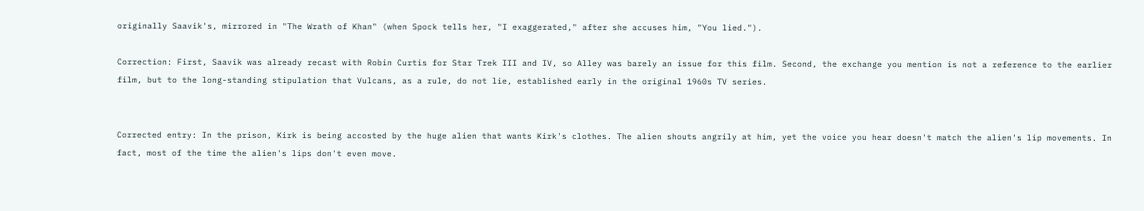originally Saavik's, mirrored in "The Wrath of Khan" (when Spock tells her, "I exaggerated," after she accuses him, "You lied.").

Correction: First, Saavik was already recast with Robin Curtis for Star Trek III and IV, so Alley was barely an issue for this film. Second, the exchange you mention is not a reference to the earlier film, but to the long-standing stipulation that Vulcans, as a rule, do not lie, established early in the original 1960s TV series.


Corrected entry: In the prison, Kirk is being accosted by the huge alien that wants Kirk's clothes. The alien shouts angrily at him, yet the voice you hear doesn't match the alien's lip movements. In fact, most of the time the alien's lips don't even move.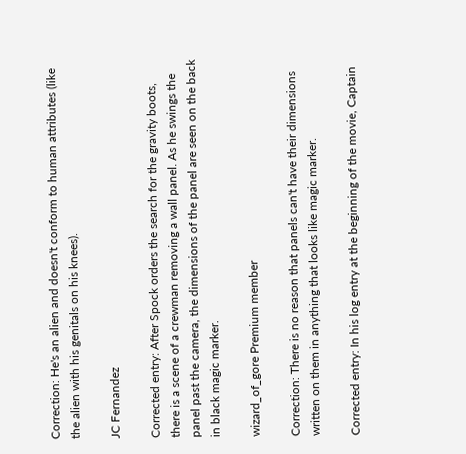Correction: He's an alien and doesn't conform to human attributes (like the alien with his genitals on his knees).

JC Fernandez

Corrected entry: After Spock orders the search for the gravity boots, there is a scene of a crewman removing a wall panel. As he swings the panel past the camera, the dimensions of the panel are seen on the back in black magic marker.

wizard_of_gore Premium member

Correction: There is no reason that panels can't have their dimensions written on them in anything that looks like magic marker.

Corrected entry: In his log entry at the beginning of the movie, Captain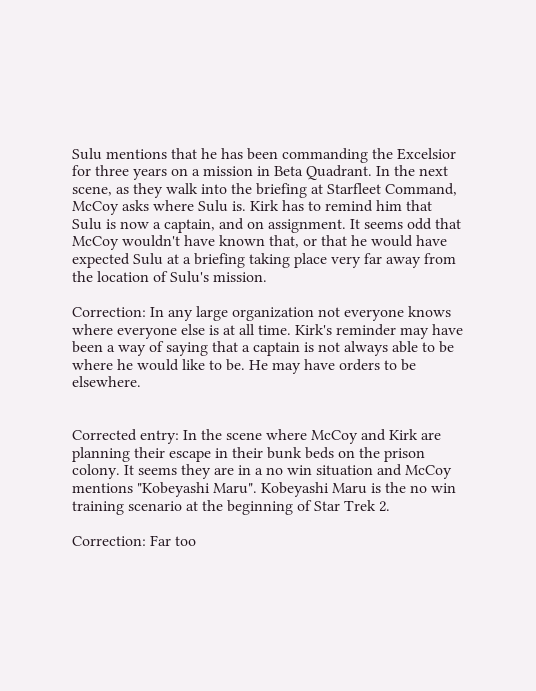Sulu mentions that he has been commanding the Excelsior for three years on a mission in Beta Quadrant. In the next scene, as they walk into the briefing at Starfleet Command, McCoy asks where Sulu is. Kirk has to remind him that Sulu is now a captain, and on assignment. It seems odd that McCoy wouldn't have known that, or that he would have expected Sulu at a briefing taking place very far away from the location of Sulu's mission.

Correction: In any large organization not everyone knows where everyone else is at all time. Kirk's reminder may have been a way of saying that a captain is not always able to be where he would like to be. He may have orders to be elsewhere.


Corrected entry: In the scene where McCoy and Kirk are planning their escape in their bunk beds on the prison colony. It seems they are in a no win situation and McCoy mentions "Kobeyashi Maru". Kobeyashi Maru is the no win training scenario at the beginning of Star Trek 2.

Correction: Far too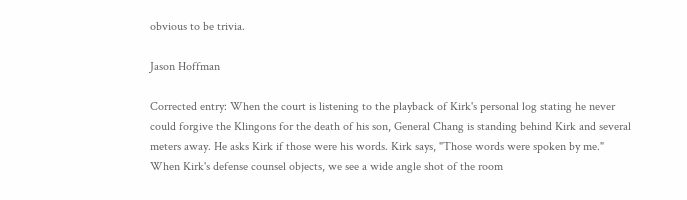obvious to be trivia.

Jason Hoffman

Corrected entry: When the court is listening to the playback of Kirk's personal log stating he never could forgive the Klingons for the death of his son, General Chang is standing behind Kirk and several meters away. He asks Kirk if those were his words. Kirk says, "Those words were spoken by me." When Kirk's defense counsel objects, we see a wide angle shot of the room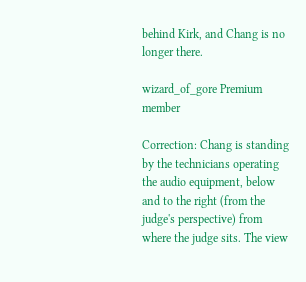behind Kirk, and Chang is no longer there.

wizard_of_gore Premium member

Correction: Chang is standing by the technicians operating the audio equipment, below and to the right (from the judge's perspective) from where the judge sits. The view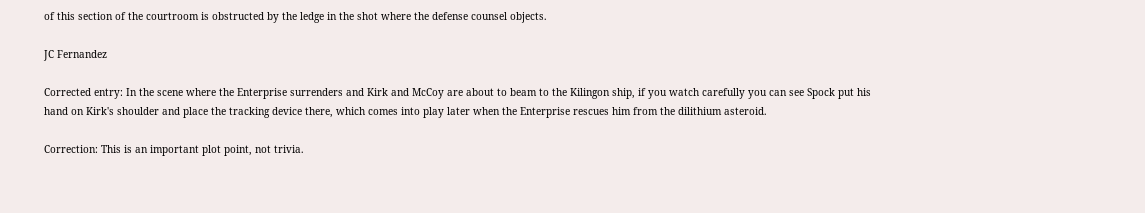of this section of the courtroom is obstructed by the ledge in the shot where the defense counsel objects.

JC Fernandez

Corrected entry: In the scene where the Enterprise surrenders and Kirk and McCoy are about to beam to the Kilingon ship, if you watch carefully you can see Spock put his hand on Kirk's shoulder and place the tracking device there, which comes into play later when the Enterprise rescues him from the dilithium asteroid.

Correction: This is an important plot point, not trivia.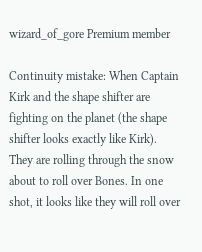wizard_of_gore Premium member

Continuity mistake: When Captain Kirk and the shape shifter are fighting on the planet (the shape shifter looks exactly like Kirk). They are rolling through the snow about to roll over Bones. In one shot, it looks like they will roll over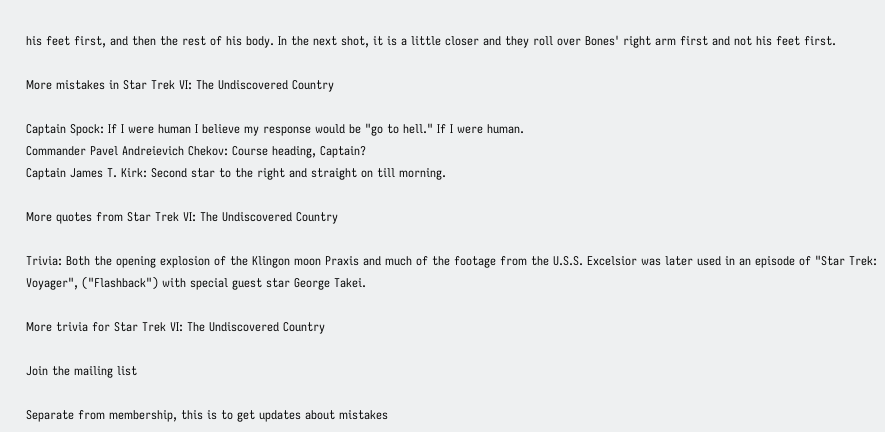his feet first, and then the rest of his body. In the next shot, it is a little closer and they roll over Bones' right arm first and not his feet first.

More mistakes in Star Trek VI: The Undiscovered Country

Captain Spock: If I were human I believe my response would be "go to hell." If I were human.
Commander Pavel Andreievich Chekov: Course heading, Captain?
Captain James T. Kirk: Second star to the right and straight on till morning.

More quotes from Star Trek VI: The Undiscovered Country

Trivia: Both the opening explosion of the Klingon moon Praxis and much of the footage from the U.S.S. Excelsior was later used in an episode of "Star Trek: Voyager", ("Flashback") with special guest star George Takei.

More trivia for Star Trek VI: The Undiscovered Country

Join the mailing list

Separate from membership, this is to get updates about mistakes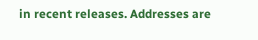in recent releases. Addresses are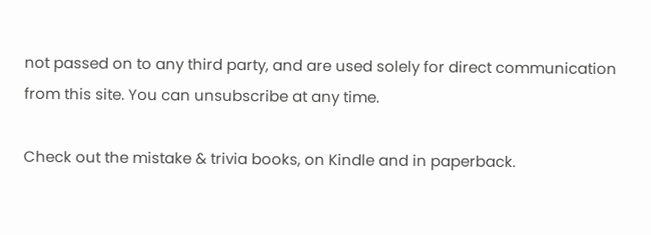not passed on to any third party, and are used solely for direct communication from this site. You can unsubscribe at any time.

Check out the mistake & trivia books, on Kindle and in paperback.